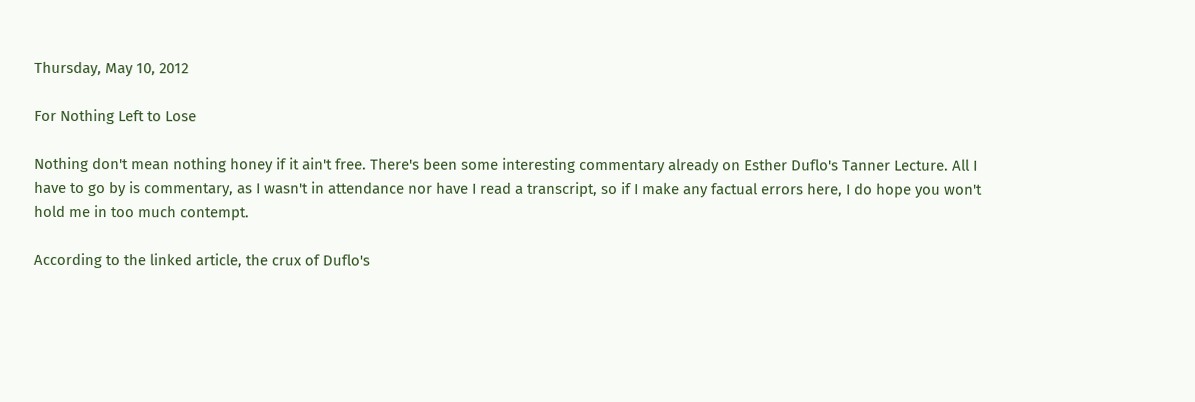Thursday, May 10, 2012

For Nothing Left to Lose

Nothing don't mean nothing honey if it ain't free. There's been some interesting commentary already on Esther Duflo's Tanner Lecture. All I have to go by is commentary, as I wasn't in attendance nor have I read a transcript, so if I make any factual errors here, I do hope you won't hold me in too much contempt.

According to the linked article, the crux of Duflo's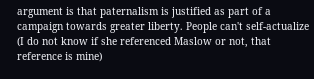argument is that paternalism is justified as part of a campaign towards greater liberty. People can't self-actualize (I do not know if she referenced Maslow or not, that reference is mine)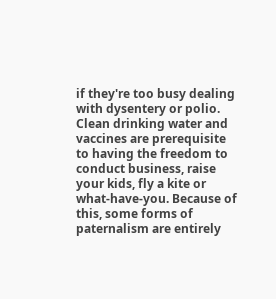if they're too busy dealing with dysentery or polio. Clean drinking water and vaccines are prerequisite to having the freedom to conduct business, raise your kids, fly a kite or what-have-you. Because of this, some forms of paternalism are entirely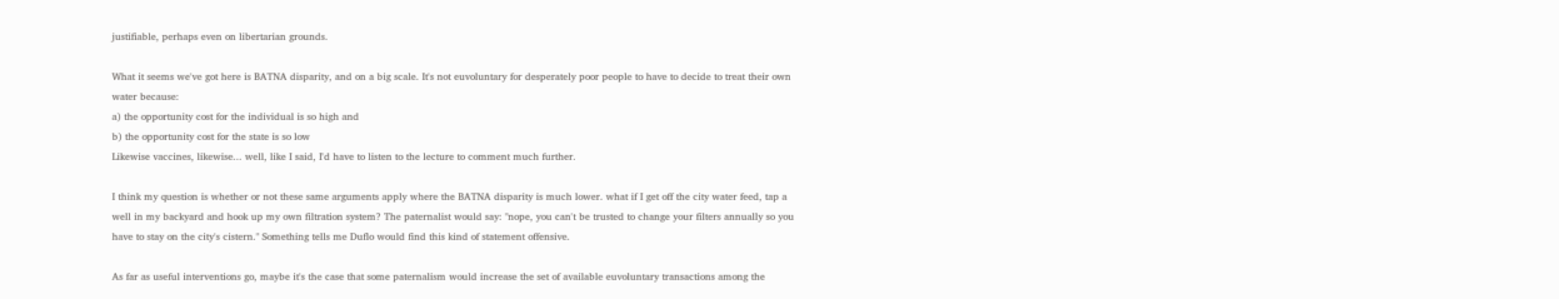justifiable, perhaps even on libertarian grounds.

What it seems we've got here is BATNA disparity, and on a big scale. It's not euvoluntary for desperately poor people to have to decide to treat their own water because:
a) the opportunity cost for the individual is so high and
b) the opportunity cost for the state is so low
Likewise vaccines, likewise... well, like I said, I'd have to listen to the lecture to comment much further.

I think my question is whether or not these same arguments apply where the BATNA disparity is much lower. what if I get off the city water feed, tap a well in my backyard and hook up my own filtration system? The paternalist would say: "nope, you can't be trusted to change your filters annually so you have to stay on the city's cistern." Something tells me Duflo would find this kind of statement offensive.

As far as useful interventions go, maybe it's the case that some paternalism would increase the set of available euvoluntary transactions among the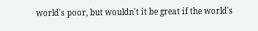world's poor, but wouldn't it be great if the world's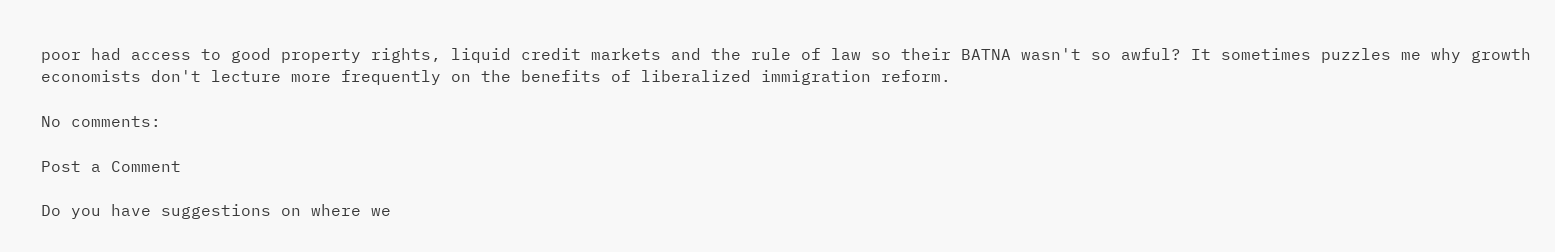poor had access to good property rights, liquid credit markets and the rule of law so their BATNA wasn't so awful? It sometimes puzzles me why growth economists don't lecture more frequently on the benefits of liberalized immigration reform.

No comments:

Post a Comment

Do you have suggestions on where we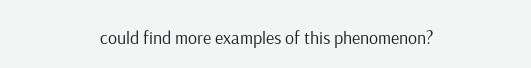could find more examples of this phenomenon?